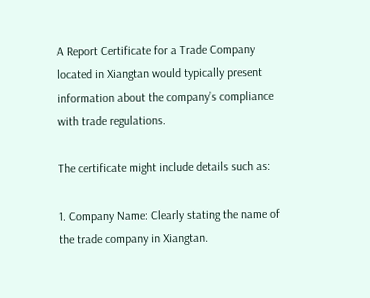A Report Certificate for a Trade Company located in Xiangtan would typically present information about the company’s compliance with trade regulations.

The certificate might include details such as:

1. Company Name: Clearly stating the name of the trade company in Xiangtan.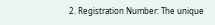2. Registration Number: The unique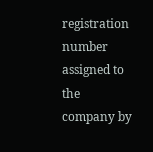registration number assigned to the company by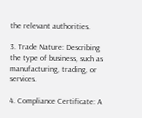the relevant authorities.

3. Trade Nature: Describing the type of business, such as manufacturing, trading, or services.

4. Compliance Certificate: A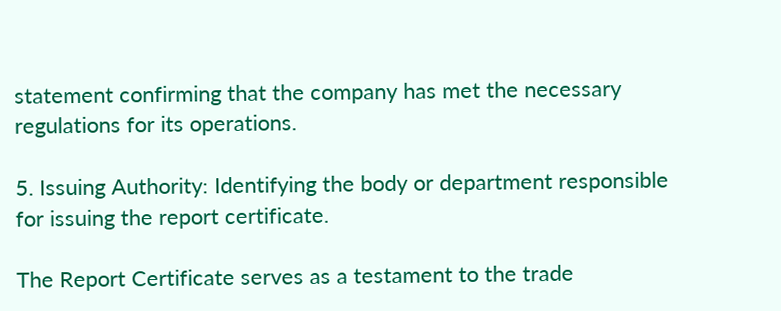statement confirming that the company has met the necessary regulations for its operations.

5. Issuing Authority: Identifying the body or department responsible for issuing the report certificate.

The Report Certificate serves as a testament to the trade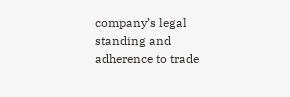company’s legal standing and adherence to trade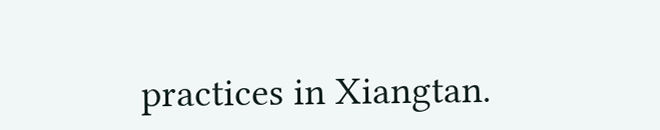practices in Xiangtan.